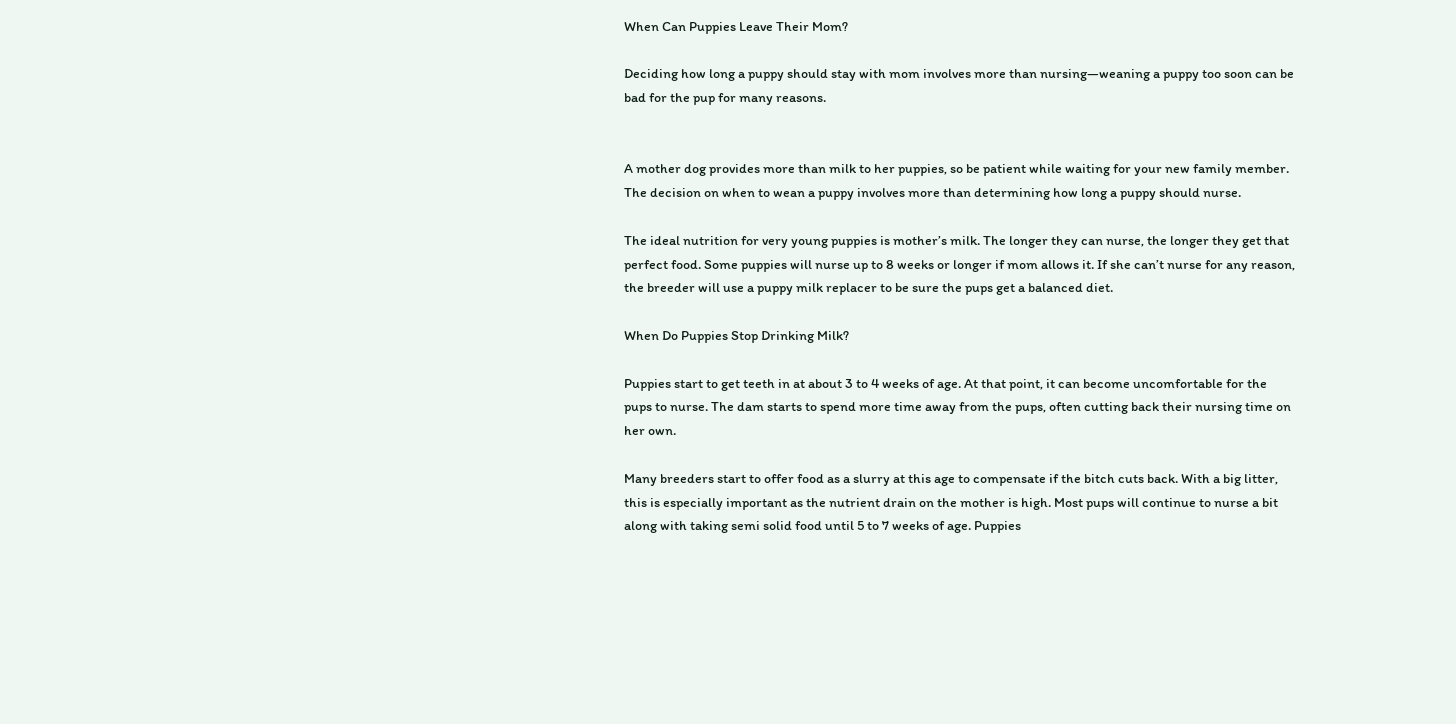When Can Puppies Leave Their Mom?

Deciding how long a puppy should stay with mom involves more than nursing—weaning a puppy too soon can be bad for the pup for many reasons.


A mother dog provides more than milk to her puppies, so be patient while waiting for your new family member. The decision on when to wean a puppy involves more than determining how long a puppy should nurse.

The ideal nutrition for very young puppies is mother’s milk. The longer they can nurse, the longer they get that perfect food. Some puppies will nurse up to 8 weeks or longer if mom allows it. If she can’t nurse for any reason, the breeder will use a puppy milk replacer to be sure the pups get a balanced diet.

When Do Puppies Stop Drinking Milk?

Puppies start to get teeth in at about 3 to 4 weeks of age. At that point, it can become uncomfortable for the pups to nurse. The dam starts to spend more time away from the pups, often cutting back their nursing time on her own.

Many breeders start to offer food as a slurry at this age to compensate if the bitch cuts back. With a big litter, this is especially important as the nutrient drain on the mother is high. Most pups will continue to nurse a bit along with taking semi solid food until 5 to 7 weeks of age. Puppies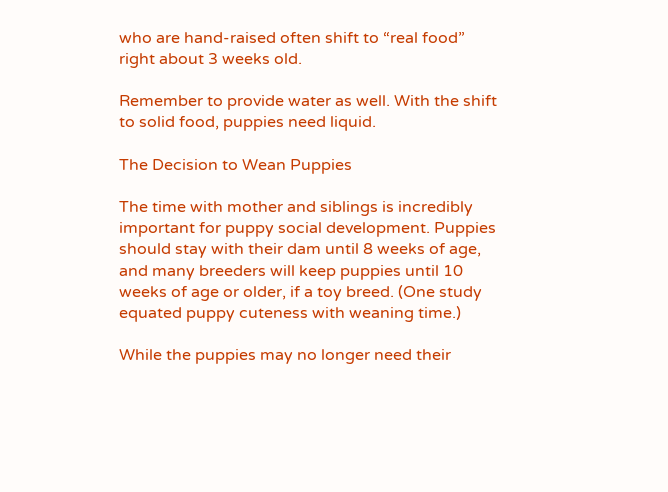who are hand-raised often shift to “real food” right about 3 weeks old.

Remember to provide water as well. With the shift to solid food, puppies need liquid.

The Decision to Wean Puppies

The time with mother and siblings is incredibly important for puppy social development. Puppies should stay with their dam until 8 weeks of age, and many breeders will keep puppies until 10 weeks of age or older, if a toy breed. (One study equated puppy cuteness with weaning time.)

While the puppies may no longer need their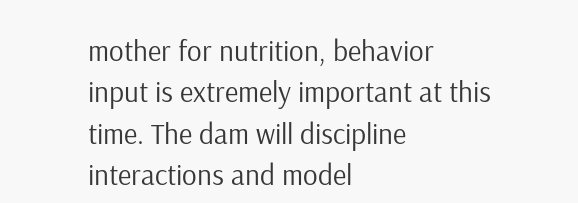mother for nutrition, behavior input is extremely important at this time. The dam will discipline interactions and model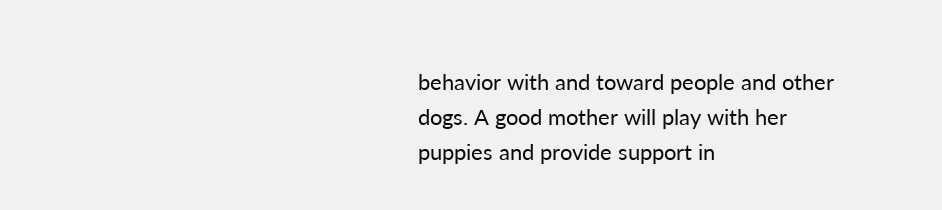behavior with and toward people and other dogs. A good mother will play with her puppies and provide support in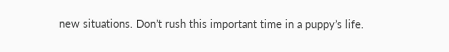new situations. Don’t rush this important time in a puppy’s life.